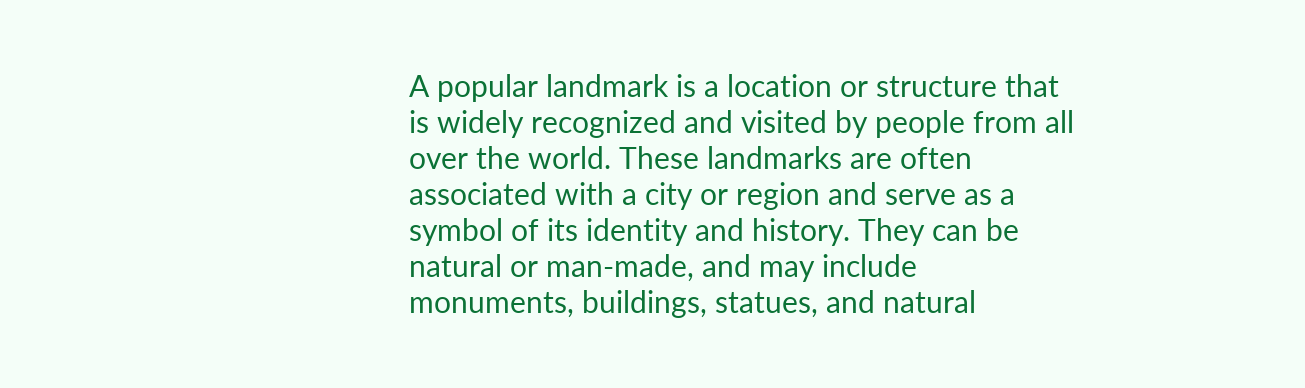A popular landmark is a location or structure that is widely recognized and visited by people from all over the world. These landmarks are often associated with a city or region and serve as a symbol of its identity and history. They can be natural or man-made, and may include monuments, buildings, statues, and natural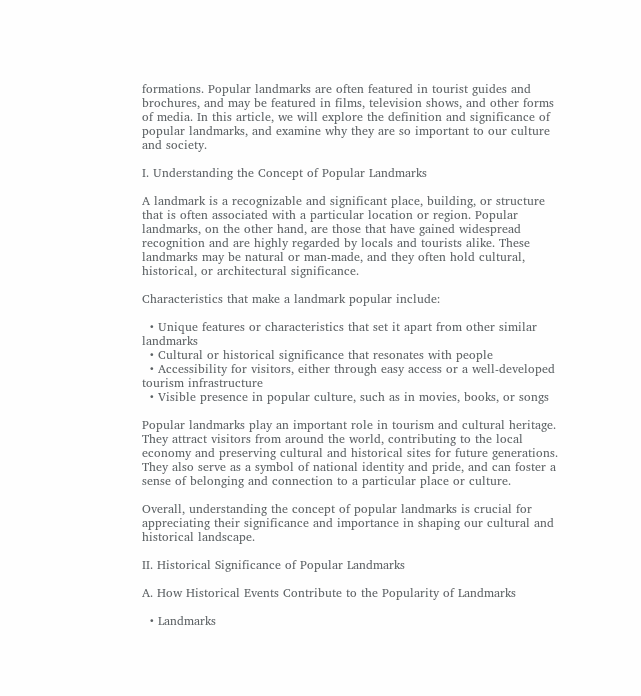formations. Popular landmarks are often featured in tourist guides and brochures, and may be featured in films, television shows, and other forms of media. In this article, we will explore the definition and significance of popular landmarks, and examine why they are so important to our culture and society.

I. Understanding the Concept of Popular Landmarks

A landmark is a recognizable and significant place, building, or structure that is often associated with a particular location or region. Popular landmarks, on the other hand, are those that have gained widespread recognition and are highly regarded by locals and tourists alike. These landmarks may be natural or man-made, and they often hold cultural, historical, or architectural significance.

Characteristics that make a landmark popular include:

  • Unique features or characteristics that set it apart from other similar landmarks
  • Cultural or historical significance that resonates with people
  • Accessibility for visitors, either through easy access or a well-developed tourism infrastructure
  • Visible presence in popular culture, such as in movies, books, or songs

Popular landmarks play an important role in tourism and cultural heritage. They attract visitors from around the world, contributing to the local economy and preserving cultural and historical sites for future generations. They also serve as a symbol of national identity and pride, and can foster a sense of belonging and connection to a particular place or culture.

Overall, understanding the concept of popular landmarks is crucial for appreciating their significance and importance in shaping our cultural and historical landscape.

II. Historical Significance of Popular Landmarks

A. How Historical Events Contribute to the Popularity of Landmarks

  • Landmarks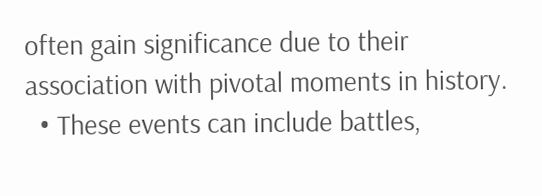often gain significance due to their association with pivotal moments in history.
  • These events can include battles,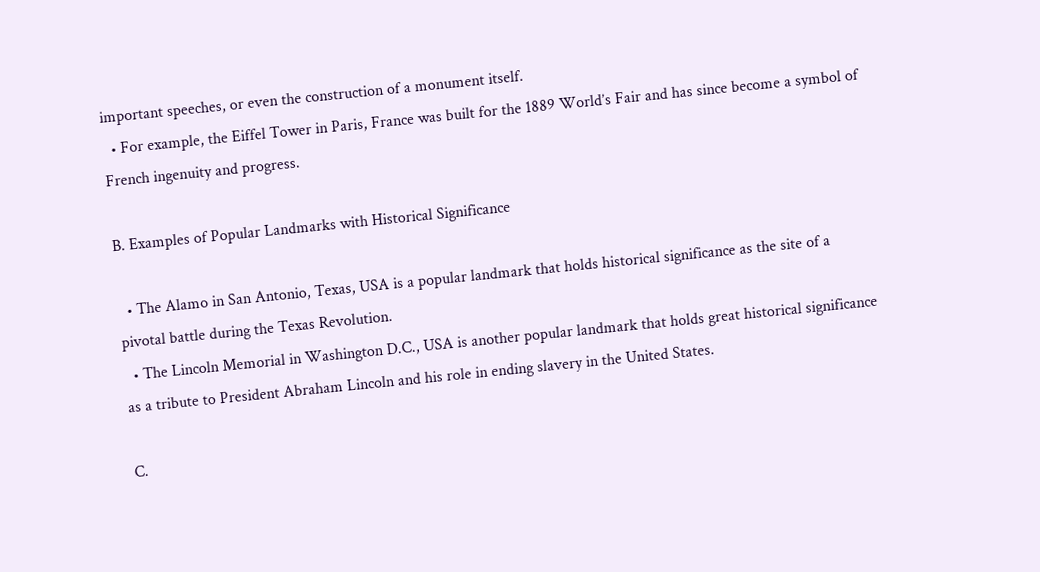important speeches, or even the construction of a monument itself.
  • For example, the Eiffel Tower in Paris, France was built for the 1889 World’s Fair and has since become a symbol of French ingenuity and progress.

B. Examples of Popular Landmarks with Historical Significance

  • The Alamo in San Antonio, Texas, USA is a popular landmark that holds historical significance as the site of a pivotal battle during the Texas Revolution.
  • The Lincoln Memorial in Washington D.C., USA is another popular landmark that holds great historical significance as a tribute to President Abraham Lincoln and his role in ending slavery in the United States.

C.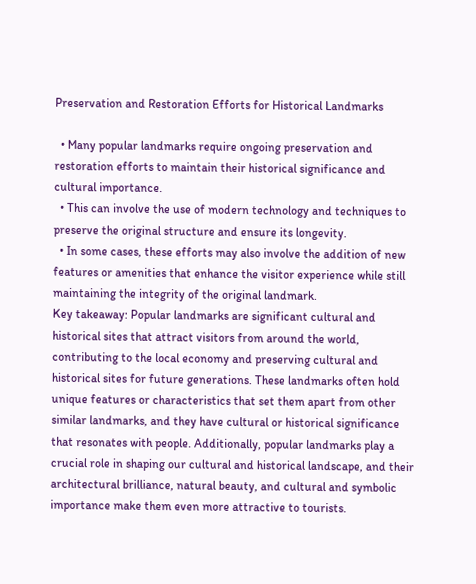Preservation and Restoration Efforts for Historical Landmarks

  • Many popular landmarks require ongoing preservation and restoration efforts to maintain their historical significance and cultural importance.
  • This can involve the use of modern technology and techniques to preserve the original structure and ensure its longevity.
  • In some cases, these efforts may also involve the addition of new features or amenities that enhance the visitor experience while still maintaining the integrity of the original landmark.
Key takeaway: Popular landmarks are significant cultural and historical sites that attract visitors from around the world, contributing to the local economy and preserving cultural and historical sites for future generations. These landmarks often hold unique features or characteristics that set them apart from other similar landmarks, and they have cultural or historical significance that resonates with people. Additionally, popular landmarks play a crucial role in shaping our cultural and historical landscape, and their architectural brilliance, natural beauty, and cultural and symbolic importance make them even more attractive to tourists.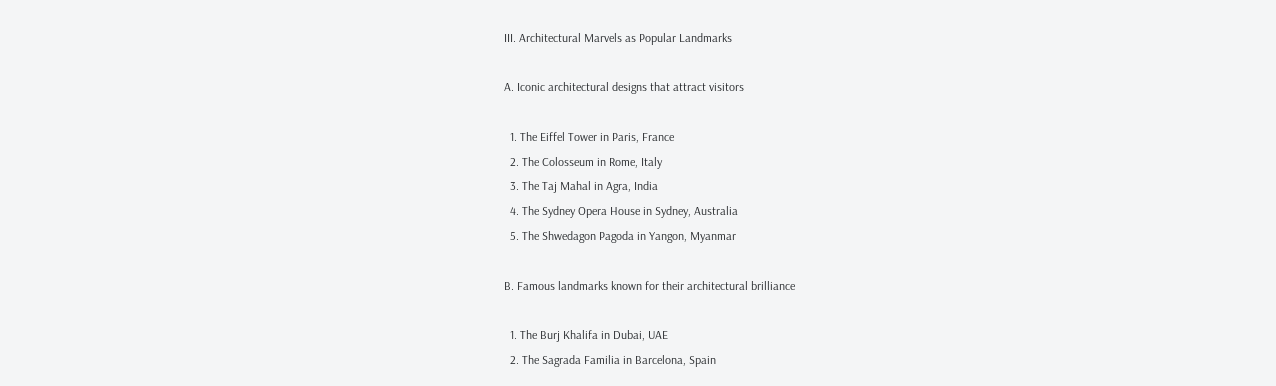III. Architectural Marvels as Popular Landmarks

A. Iconic architectural designs that attract visitors

  1. The Eiffel Tower in Paris, France
  2. The Colosseum in Rome, Italy
  3. The Taj Mahal in Agra, India
  4. The Sydney Opera House in Sydney, Australia
  5. The Shwedagon Pagoda in Yangon, Myanmar

B. Famous landmarks known for their architectural brilliance

  1. The Burj Khalifa in Dubai, UAE
  2. The Sagrada Familia in Barcelona, Spain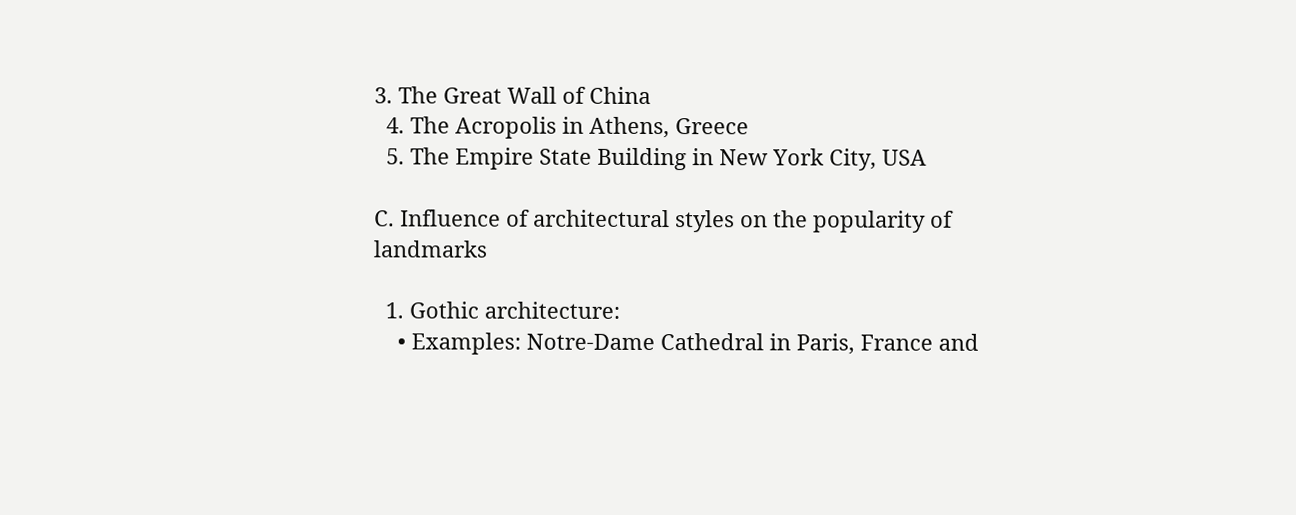3. The Great Wall of China
  4. The Acropolis in Athens, Greece
  5. The Empire State Building in New York City, USA

C. Influence of architectural styles on the popularity of landmarks

  1. Gothic architecture:
    • Examples: Notre-Dame Cathedral in Paris, France and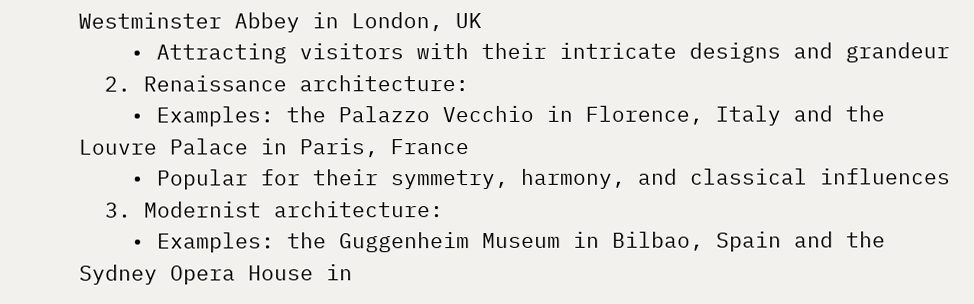Westminster Abbey in London, UK
    • Attracting visitors with their intricate designs and grandeur
  2. Renaissance architecture:
    • Examples: the Palazzo Vecchio in Florence, Italy and the Louvre Palace in Paris, France
    • Popular for their symmetry, harmony, and classical influences
  3. Modernist architecture:
    • Examples: the Guggenheim Museum in Bilbao, Spain and the Sydney Opera House in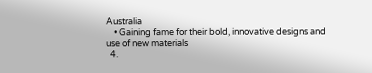Australia
    • Gaining fame for their bold, innovative designs and use of new materials
  4.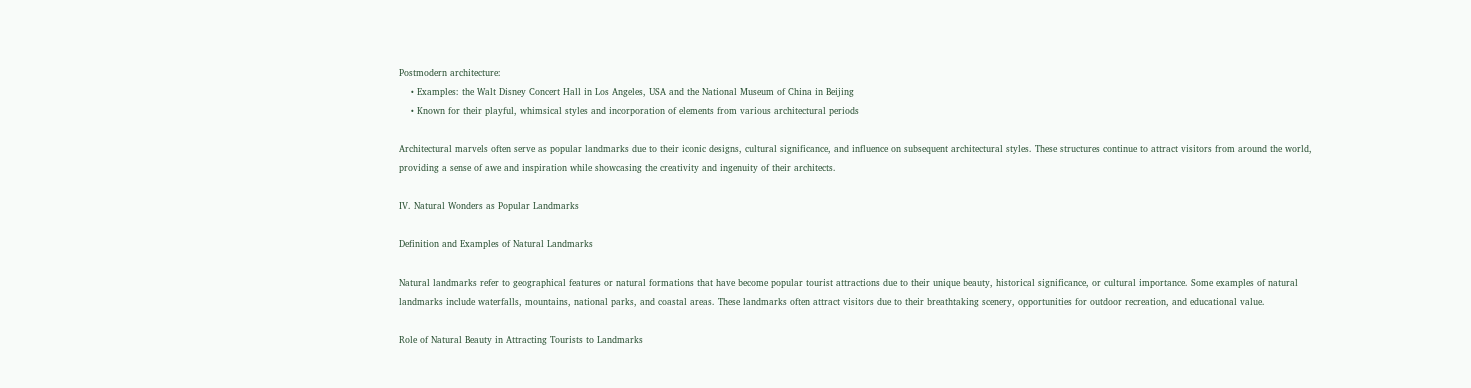Postmodern architecture:
    • Examples: the Walt Disney Concert Hall in Los Angeles, USA and the National Museum of China in Beijing
    • Known for their playful, whimsical styles and incorporation of elements from various architectural periods

Architectural marvels often serve as popular landmarks due to their iconic designs, cultural significance, and influence on subsequent architectural styles. These structures continue to attract visitors from around the world, providing a sense of awe and inspiration while showcasing the creativity and ingenuity of their architects.

IV. Natural Wonders as Popular Landmarks

Definition and Examples of Natural Landmarks

Natural landmarks refer to geographical features or natural formations that have become popular tourist attractions due to their unique beauty, historical significance, or cultural importance. Some examples of natural landmarks include waterfalls, mountains, national parks, and coastal areas. These landmarks often attract visitors due to their breathtaking scenery, opportunities for outdoor recreation, and educational value.

Role of Natural Beauty in Attracting Tourists to Landmarks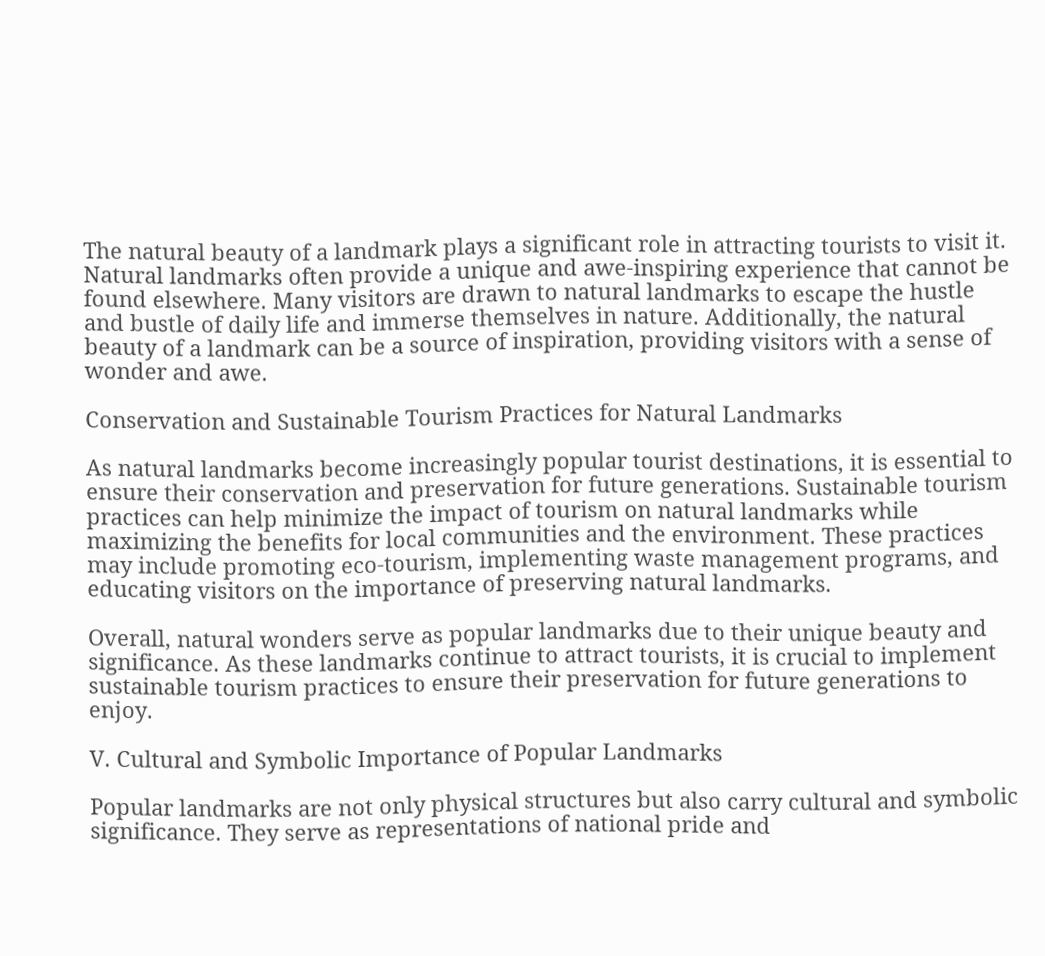The natural beauty of a landmark plays a significant role in attracting tourists to visit it. Natural landmarks often provide a unique and awe-inspiring experience that cannot be found elsewhere. Many visitors are drawn to natural landmarks to escape the hustle and bustle of daily life and immerse themselves in nature. Additionally, the natural beauty of a landmark can be a source of inspiration, providing visitors with a sense of wonder and awe.

Conservation and Sustainable Tourism Practices for Natural Landmarks

As natural landmarks become increasingly popular tourist destinations, it is essential to ensure their conservation and preservation for future generations. Sustainable tourism practices can help minimize the impact of tourism on natural landmarks while maximizing the benefits for local communities and the environment. These practices may include promoting eco-tourism, implementing waste management programs, and educating visitors on the importance of preserving natural landmarks.

Overall, natural wonders serve as popular landmarks due to their unique beauty and significance. As these landmarks continue to attract tourists, it is crucial to implement sustainable tourism practices to ensure their preservation for future generations to enjoy.

V. Cultural and Symbolic Importance of Popular Landmarks

Popular landmarks are not only physical structures but also carry cultural and symbolic significance. They serve as representations of national pride and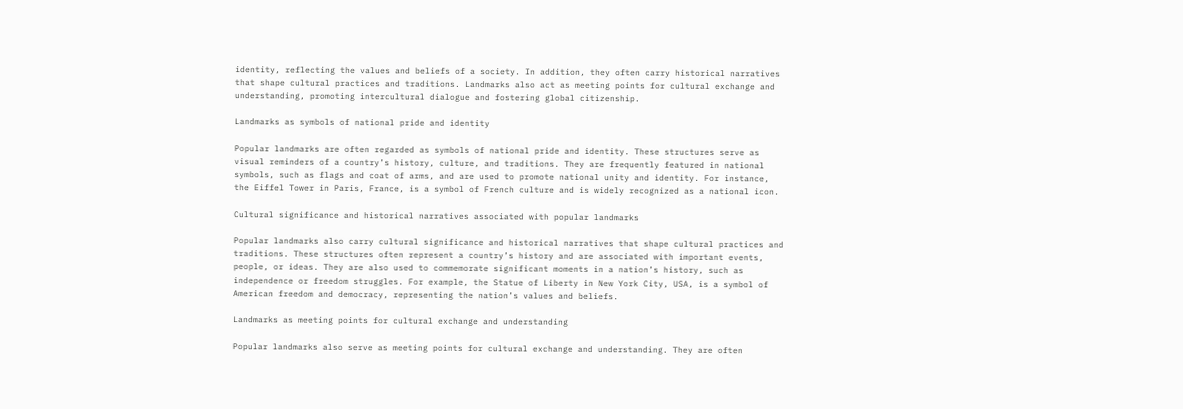identity, reflecting the values and beliefs of a society. In addition, they often carry historical narratives that shape cultural practices and traditions. Landmarks also act as meeting points for cultural exchange and understanding, promoting intercultural dialogue and fostering global citizenship.

Landmarks as symbols of national pride and identity

Popular landmarks are often regarded as symbols of national pride and identity. These structures serve as visual reminders of a country’s history, culture, and traditions. They are frequently featured in national symbols, such as flags and coat of arms, and are used to promote national unity and identity. For instance, the Eiffel Tower in Paris, France, is a symbol of French culture and is widely recognized as a national icon.

Cultural significance and historical narratives associated with popular landmarks

Popular landmarks also carry cultural significance and historical narratives that shape cultural practices and traditions. These structures often represent a country’s history and are associated with important events, people, or ideas. They are also used to commemorate significant moments in a nation’s history, such as independence or freedom struggles. For example, the Statue of Liberty in New York City, USA, is a symbol of American freedom and democracy, representing the nation’s values and beliefs.

Landmarks as meeting points for cultural exchange and understanding

Popular landmarks also serve as meeting points for cultural exchange and understanding. They are often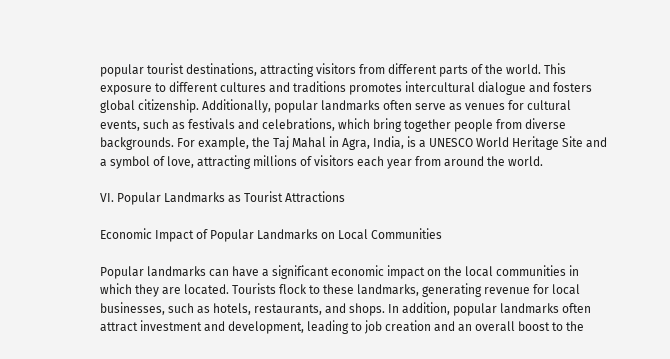popular tourist destinations, attracting visitors from different parts of the world. This exposure to different cultures and traditions promotes intercultural dialogue and fosters global citizenship. Additionally, popular landmarks often serve as venues for cultural events, such as festivals and celebrations, which bring together people from diverse backgrounds. For example, the Taj Mahal in Agra, India, is a UNESCO World Heritage Site and a symbol of love, attracting millions of visitors each year from around the world.

VI. Popular Landmarks as Tourist Attractions

Economic Impact of Popular Landmarks on Local Communities

Popular landmarks can have a significant economic impact on the local communities in which they are located. Tourists flock to these landmarks, generating revenue for local businesses, such as hotels, restaurants, and shops. In addition, popular landmarks often attract investment and development, leading to job creation and an overall boost to the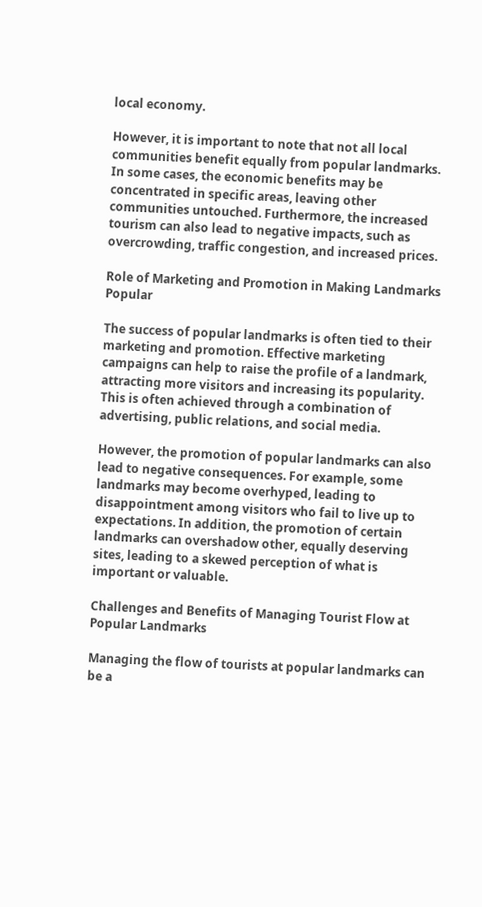local economy.

However, it is important to note that not all local communities benefit equally from popular landmarks. In some cases, the economic benefits may be concentrated in specific areas, leaving other communities untouched. Furthermore, the increased tourism can also lead to negative impacts, such as overcrowding, traffic congestion, and increased prices.

Role of Marketing and Promotion in Making Landmarks Popular

The success of popular landmarks is often tied to their marketing and promotion. Effective marketing campaigns can help to raise the profile of a landmark, attracting more visitors and increasing its popularity. This is often achieved through a combination of advertising, public relations, and social media.

However, the promotion of popular landmarks can also lead to negative consequences. For example, some landmarks may become overhyped, leading to disappointment among visitors who fail to live up to expectations. In addition, the promotion of certain landmarks can overshadow other, equally deserving sites, leading to a skewed perception of what is important or valuable.

Challenges and Benefits of Managing Tourist Flow at Popular Landmarks

Managing the flow of tourists at popular landmarks can be a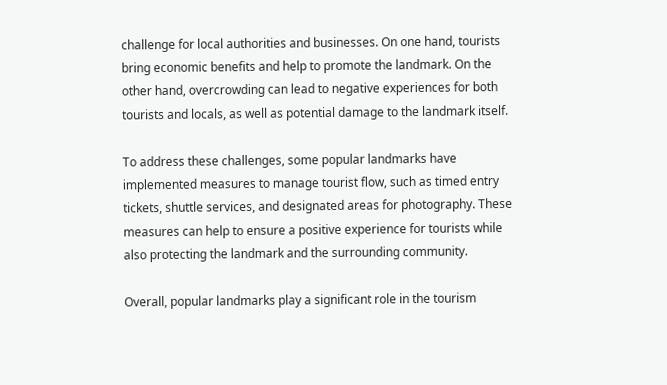challenge for local authorities and businesses. On one hand, tourists bring economic benefits and help to promote the landmark. On the other hand, overcrowding can lead to negative experiences for both tourists and locals, as well as potential damage to the landmark itself.

To address these challenges, some popular landmarks have implemented measures to manage tourist flow, such as timed entry tickets, shuttle services, and designated areas for photography. These measures can help to ensure a positive experience for tourists while also protecting the landmark and the surrounding community.

Overall, popular landmarks play a significant role in the tourism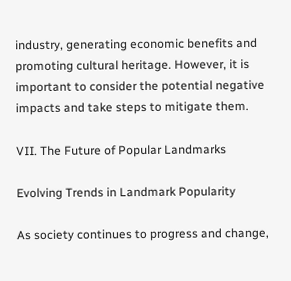industry, generating economic benefits and promoting cultural heritage. However, it is important to consider the potential negative impacts and take steps to mitigate them.

VII. The Future of Popular Landmarks

Evolving Trends in Landmark Popularity

As society continues to progress and change,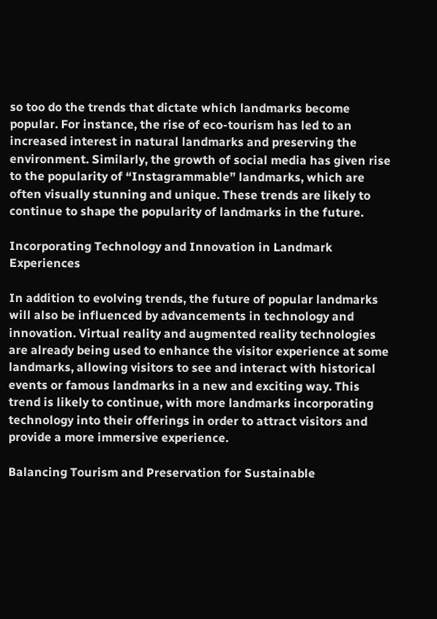so too do the trends that dictate which landmarks become popular. For instance, the rise of eco-tourism has led to an increased interest in natural landmarks and preserving the environment. Similarly, the growth of social media has given rise to the popularity of “Instagrammable” landmarks, which are often visually stunning and unique. These trends are likely to continue to shape the popularity of landmarks in the future.

Incorporating Technology and Innovation in Landmark Experiences

In addition to evolving trends, the future of popular landmarks will also be influenced by advancements in technology and innovation. Virtual reality and augmented reality technologies are already being used to enhance the visitor experience at some landmarks, allowing visitors to see and interact with historical events or famous landmarks in a new and exciting way. This trend is likely to continue, with more landmarks incorporating technology into their offerings in order to attract visitors and provide a more immersive experience.

Balancing Tourism and Preservation for Sustainable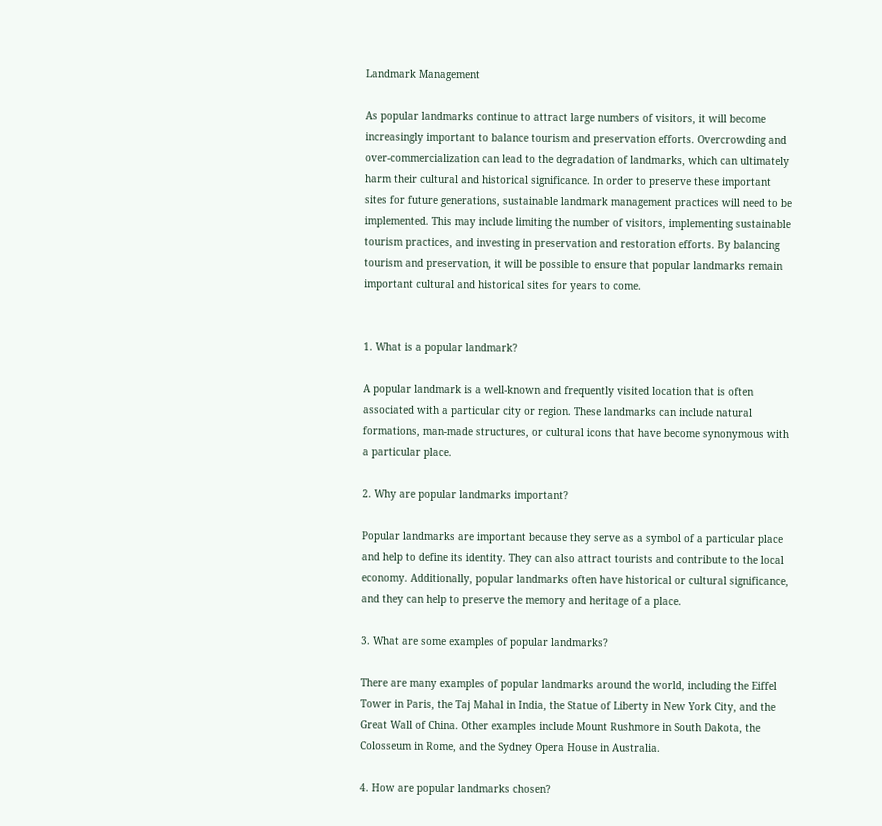Landmark Management

As popular landmarks continue to attract large numbers of visitors, it will become increasingly important to balance tourism and preservation efforts. Overcrowding and over-commercialization can lead to the degradation of landmarks, which can ultimately harm their cultural and historical significance. In order to preserve these important sites for future generations, sustainable landmark management practices will need to be implemented. This may include limiting the number of visitors, implementing sustainable tourism practices, and investing in preservation and restoration efforts. By balancing tourism and preservation, it will be possible to ensure that popular landmarks remain important cultural and historical sites for years to come.


1. What is a popular landmark?

A popular landmark is a well-known and frequently visited location that is often associated with a particular city or region. These landmarks can include natural formations, man-made structures, or cultural icons that have become synonymous with a particular place.

2. Why are popular landmarks important?

Popular landmarks are important because they serve as a symbol of a particular place and help to define its identity. They can also attract tourists and contribute to the local economy. Additionally, popular landmarks often have historical or cultural significance, and they can help to preserve the memory and heritage of a place.

3. What are some examples of popular landmarks?

There are many examples of popular landmarks around the world, including the Eiffel Tower in Paris, the Taj Mahal in India, the Statue of Liberty in New York City, and the Great Wall of China. Other examples include Mount Rushmore in South Dakota, the Colosseum in Rome, and the Sydney Opera House in Australia.

4. How are popular landmarks chosen?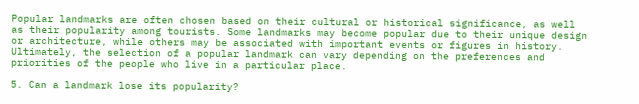Popular landmarks are often chosen based on their cultural or historical significance, as well as their popularity among tourists. Some landmarks may become popular due to their unique design or architecture, while others may be associated with important events or figures in history. Ultimately, the selection of a popular landmark can vary depending on the preferences and priorities of the people who live in a particular place.

5. Can a landmark lose its popularity?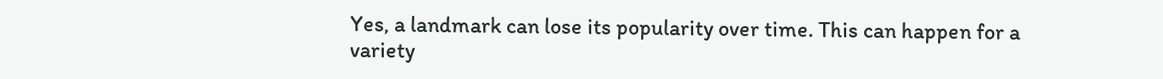Yes, a landmark can lose its popularity over time. This can happen for a variety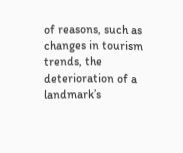of reasons, such as changes in tourism trends, the deterioration of a landmark’s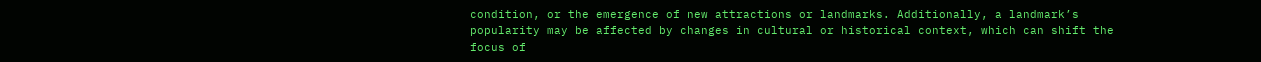condition, or the emergence of new attractions or landmarks. Additionally, a landmark’s popularity may be affected by changes in cultural or historical context, which can shift the focus of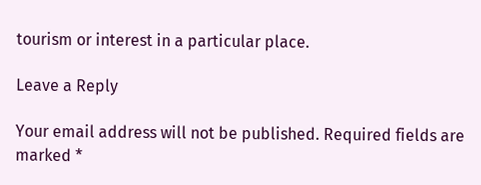tourism or interest in a particular place.

Leave a Reply

Your email address will not be published. Required fields are marked *